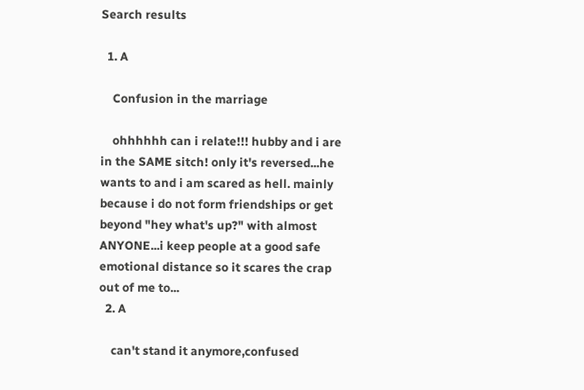Search results

  1. A

    Confusion in the marriage

    ohhhhhh can i relate!!! hubby and i are in the SAME sitch! only it's reversed...he wants to and i am scared as hell. mainly because i do not form friendships or get beyond "hey what's up?" with almost ANYONE...i keep people at a good safe emotional distance so it scares the crap out of me to...
  2. A

    can't stand it anymore,confused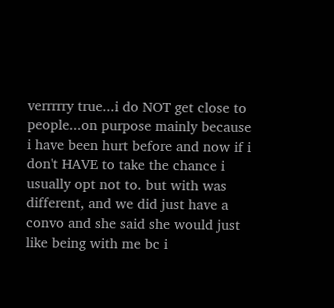verrrrry true...i do NOT get close to people...on purpose mainly because i have been hurt before and now if i don't HAVE to take the chance i usually opt not to. but with was different, and we did just have a convo and she said she would just like being with me bc i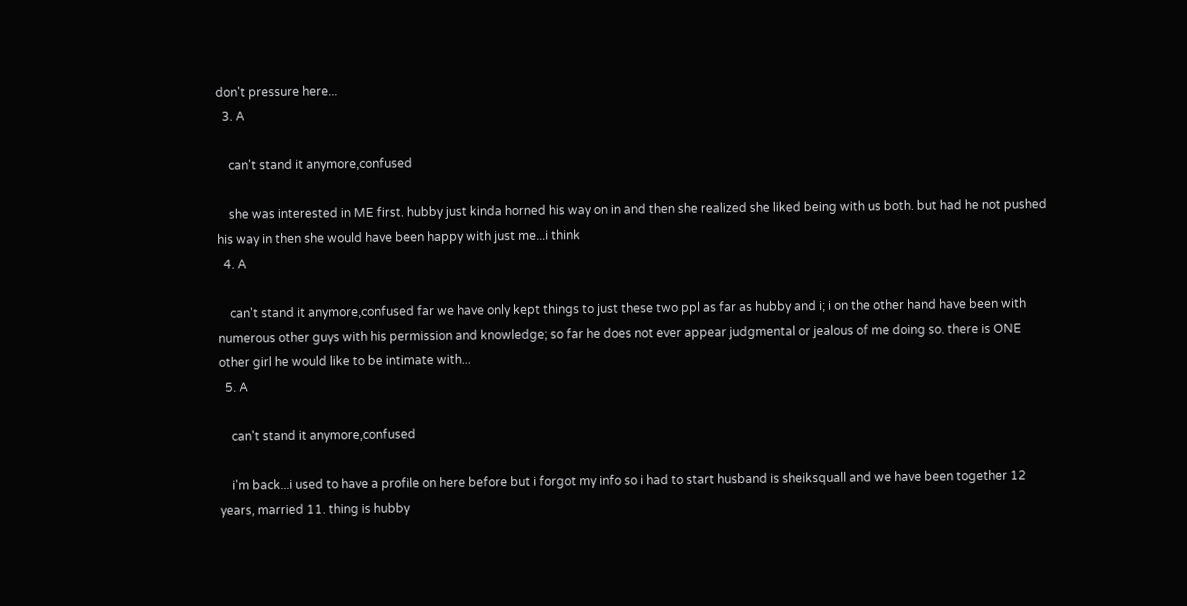don't pressure here...
  3. A

    can't stand it anymore,confused

    she was interested in ME first. hubby just kinda horned his way on in and then she realized she liked being with us both. but had he not pushed his way in then she would have been happy with just me...i think
  4. A

    can't stand it anymore,confused far we have only kept things to just these two ppl as far as hubby and i; i on the other hand have been with numerous other guys with his permission and knowledge; so far he does not ever appear judgmental or jealous of me doing so. there is ONE other girl he would like to be intimate with...
  5. A

    can't stand it anymore,confused

    i'm back...i used to have a profile on here before but i forgot my info so i had to start husband is sheiksquall and we have been together 12 years, married 11. thing is hubby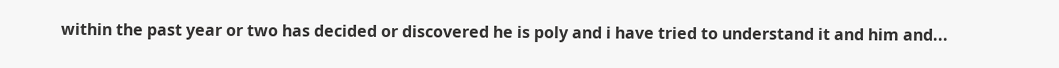within the past year or two has decided or discovered he is poly and i have tried to understand it and him and...